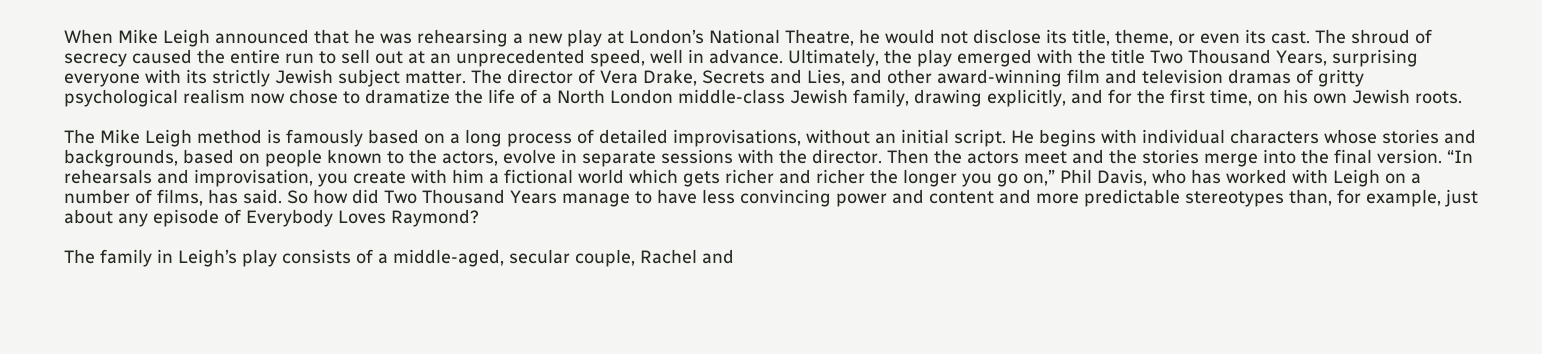When Mike Leigh announced that he was rehearsing a new play at London’s National Theatre, he would not disclose its title, theme, or even its cast. The shroud of secrecy caused the entire run to sell out at an unprecedented speed, well in advance. Ultimately, the play emerged with the title Two Thousand Years, surprising everyone with its strictly Jewish subject matter. The director of Vera Drake, Secrets and Lies, and other award-winning film and television dramas of gritty psychological realism now chose to dramatize the life of a North London middle-class Jewish family, drawing explicitly, and for the first time, on his own Jewish roots.

The Mike Leigh method is famously based on a long process of detailed improvisations, without an initial script. He begins with individual characters whose stories and backgrounds, based on people known to the actors, evolve in separate sessions with the director. Then the actors meet and the stories merge into the final version. “In rehearsals and improvisation, you create with him a fictional world which gets richer and richer the longer you go on,” Phil Davis, who has worked with Leigh on a number of films, has said. So how did Two Thousand Years manage to have less convincing power and content and more predictable stereotypes than, for example, just about any episode of Everybody Loves Raymond?

The family in Leigh’s play consists of a middle-aged, secular couple, Rachel and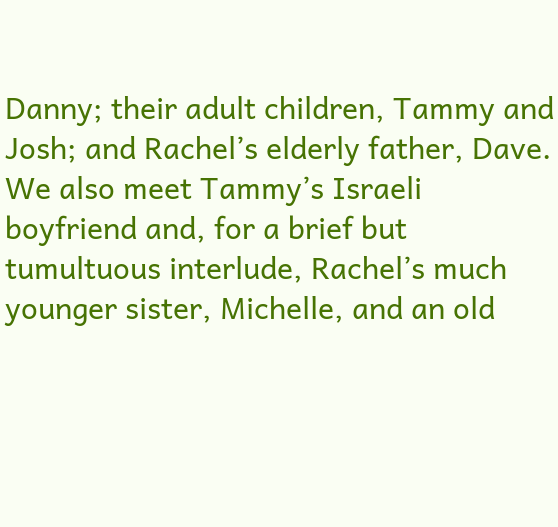Danny; their adult children, Tammy and Josh; and Rachel’s elderly father, Dave. We also meet Tammy’s Israeli boyfriend and, for a brief but tumultuous interlude, Rachel’s much younger sister, Michelle, and an old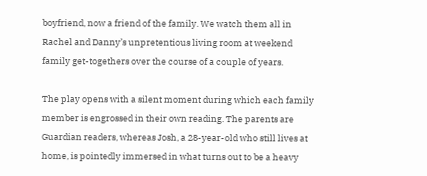boyfriend, now a friend of the family. We watch them all in Rachel and Danny’s unpretentious living room at weekend family get-togethers over the course of a couple of years.

The play opens with a silent moment during which each family member is engrossed in their own reading. The parents are Guardian readers, whereas Josh, a 28-year-old who still lives at home, is pointedly immersed in what turns out to be a heavy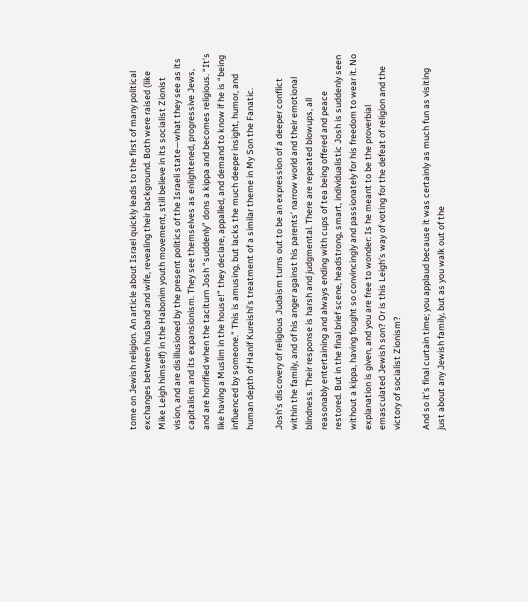tome on Jewish religion. An article about Israel quickly leads to the first of many political exchanges between husband and wife, revealing their background. Both were raised (like Mike Leigh himself) in the Habonim youth movement, still believe in its socialist Zionist vision, and are disillusioned by the present politics of the Israeli state—what they see as its capitalism and its expansionism. They see themselves as enlightened, progressive Jews, and are horrified when the taciturn Josh “suddenly” dons a kippa and becomes religious. “It’s like having a Muslim in the house!” they declare, appalled, and demand to know if he is “being influenced by someone.” This is amusing, but lacks the much deeper insight, humor, and human depth of Hanif Kureishi’s treatment of a similar theme in My Son the Fanatic.

Josh’s discovery of religious Judaism turns out to be an expression of a deeper conflict within the family, and of his anger against his parents’ narrow world and their emotional blindness. Their response is harsh and judgmental. There are repeated blowups, all reasonably entertaining and always ending with cups of tea being offered and peace restored. But in the final brief scene, headstrong, smart, individualistic Josh is suddenly seen without a kippa, having fought so convincingly and passionately for his freedom to wear it. No explanation is given, and you are free to wonder: Is he meant to be the proverbial emasculated Jewish son? Or is this Leigh’s way of voting for the defeat of religion and the victory of socialist Zionism?

And so it’s final curtain time; you applaud because it was certainly as much fun as visiting just about any Jewish family, but as you walk out of the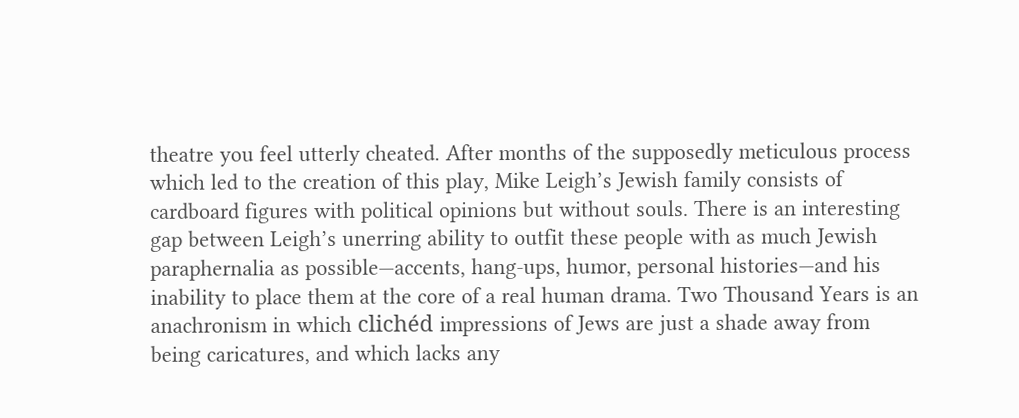theatre you feel utterly cheated. After months of the supposedly meticulous process which led to the creation of this play, Mike Leigh’s Jewish family consists of cardboard figures with political opinions but without souls. There is an interesting gap between Leigh’s unerring ability to outfit these people with as much Jewish paraphernalia as possible—accents, hang-ups, humor, personal histories—and his inability to place them at the core of a real human drama. Two Thousand Years is an anachronism in which clichéd impressions of Jews are just a shade away from being caricatures, and which lacks any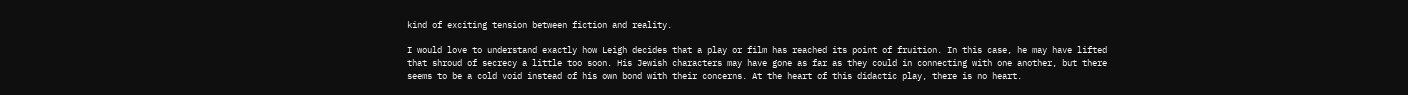kind of exciting tension between fiction and reality.

I would love to understand exactly how Leigh decides that a play or film has reached its point of fruition. In this case, he may have lifted that shroud of secrecy a little too soon. His Jewish characters may have gone as far as they could in connecting with one another, but there seems to be a cold void instead of his own bond with their concerns. At the heart of this didactic play, there is no heart.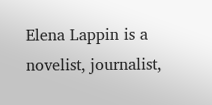Elena Lappin is a novelist, journalist,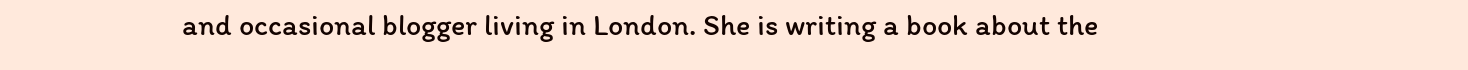and occasional blogger living in London. She is writing a book about the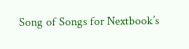Song of Songs for Nextbook’s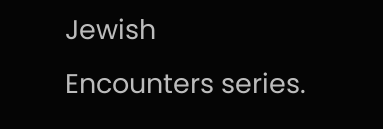Jewish Encounters series.